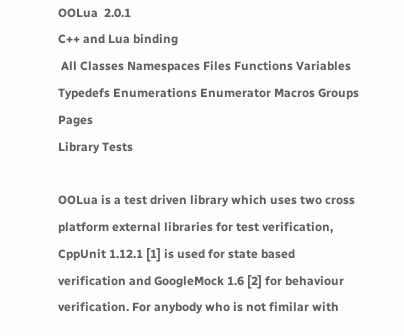OOLua  2.0.1
C++ and Lua binding
 All Classes Namespaces Files Functions Variables Typedefs Enumerations Enumerator Macros Groups Pages
Library Tests

OOLua is a test driven library which uses two cross platform external libraries for test verification, CppUnit 1.12.1 [1] is used for state based verification and GoogleMock 1.6 [2] for behaviour verification. For anybody who is not fimilar with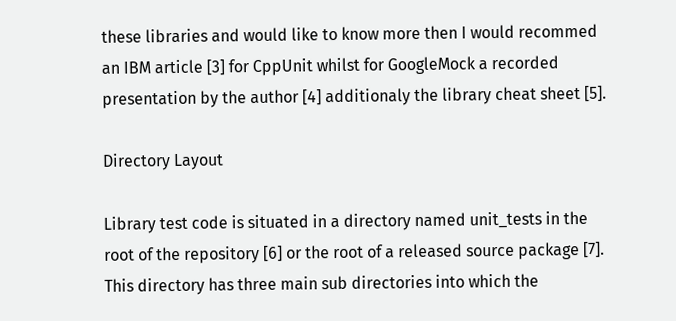these libraries and would like to know more then I would recommed an IBM article [3] for CppUnit whilst for GoogleMock a recorded presentation by the author [4] additionaly the library cheat sheet [5].

Directory Layout

Library test code is situated in a directory named unit_tests in the root of the repository [6] or the root of a released source package [7]. This directory has three main sub directories into which the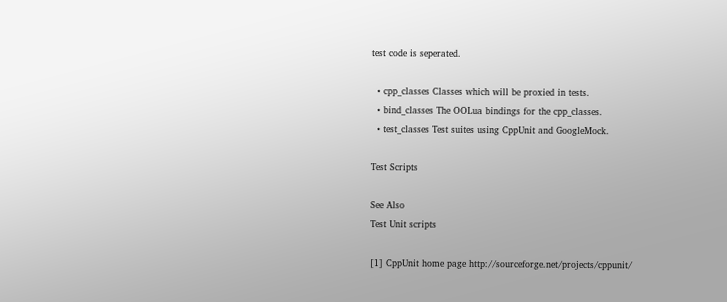test code is seperated.

  • cpp_classes Classes which will be proxied in tests.
  • bind_classes The OOLua bindings for the cpp_classes.
  • test_classes Test suites using CppUnit and GoogleMock.

Test Scripts

See Also
Test Unit scripts

[1] CppUnit home page http://sourceforge.net/projects/cppunit/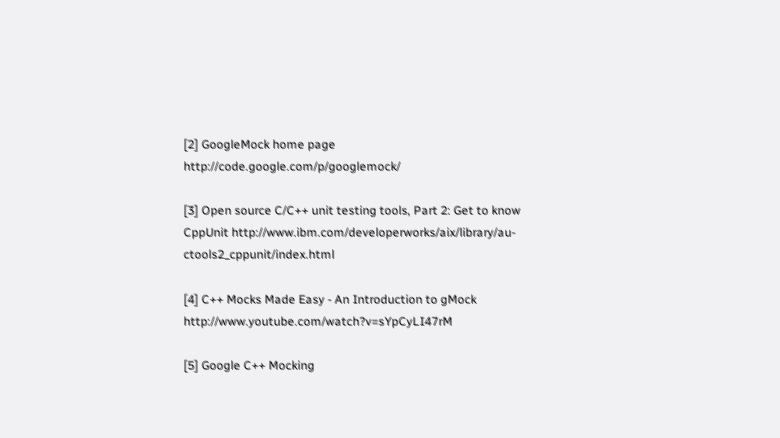[2] GoogleMock home page http://code.google.com/p/googlemock/

[3] Open source C/C++ unit testing tools, Part 2: Get to know CppUnit http://www.ibm.com/developerworks/aix/library/au-ctools2_cppunit/index.html

[4] C++ Mocks Made Easy - An Introduction to gMock http://www.youtube.com/watch?v=sYpCyLI47rM

[5] Google C++ Mocking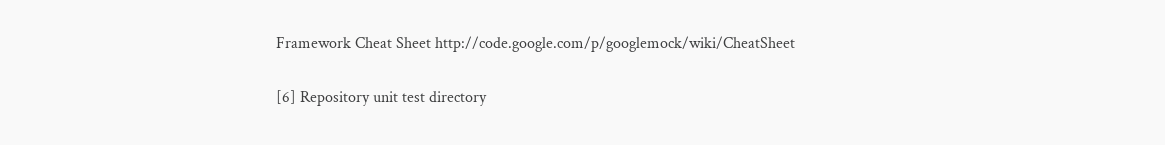Framework Cheat Sheet http://code.google.com/p/googlemock/wiki/CheatSheet

[6] Repository unit test directory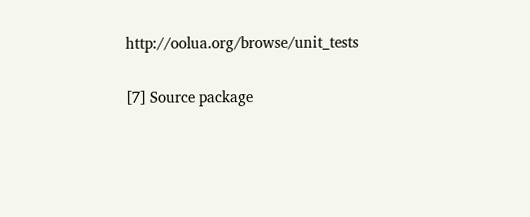http://oolua.org/browse/unit_tests

[7] Source package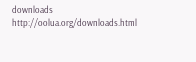downloads http://oolua.org/downloads.html